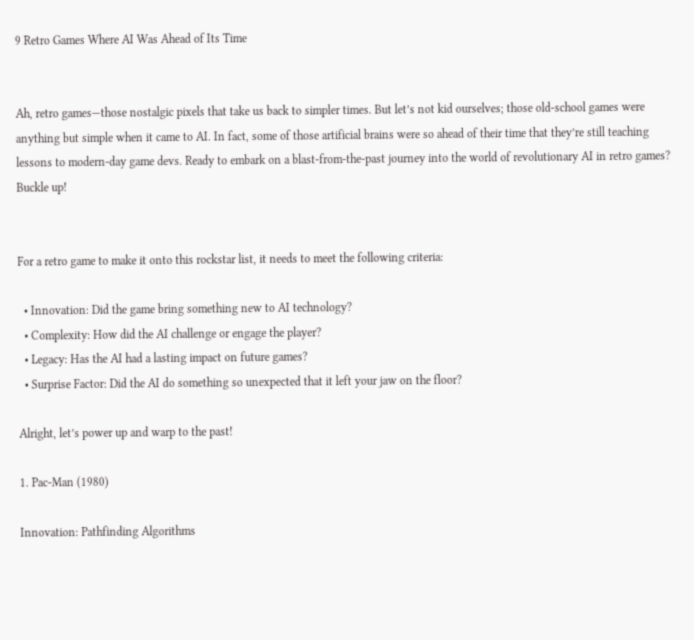9 Retro Games Where AI Was Ahead of Its Time


Ah, retro games—those nostalgic pixels that take us back to simpler times. But let’s not kid ourselves; those old-school games were anything but simple when it came to AI. In fact, some of those artificial brains were so ahead of their time that they’re still teaching lessons to modern-day game devs. Ready to embark on a blast-from-the-past journey into the world of revolutionary AI in retro games? Buckle up!


For a retro game to make it onto this rockstar list, it needs to meet the following criteria:

  • Innovation: Did the game bring something new to AI technology?
  • Complexity: How did the AI challenge or engage the player?
  • Legacy: Has the AI had a lasting impact on future games?
  • Surprise Factor: Did the AI do something so unexpected that it left your jaw on the floor?

Alright, let’s power up and warp to the past!

1. Pac-Man (1980)

Innovation: Pathfinding Algorithms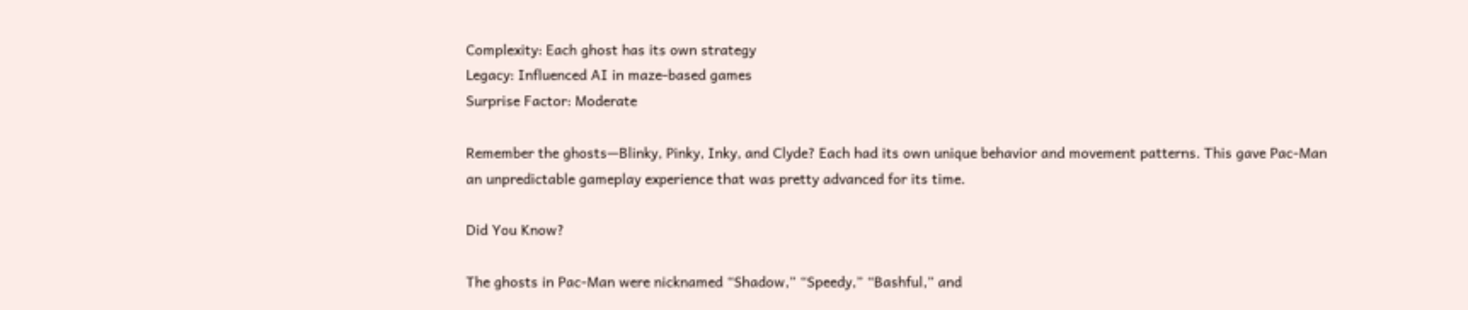Complexity: Each ghost has its own strategy
Legacy: Influenced AI in maze-based games
Surprise Factor: Moderate

Remember the ghosts—Blinky, Pinky, Inky, and Clyde? Each had its own unique behavior and movement patterns. This gave Pac-Man an unpredictable gameplay experience that was pretty advanced for its time.

Did You Know?

The ghosts in Pac-Man were nicknamed “Shadow,” “Speedy,” “Bashful,” and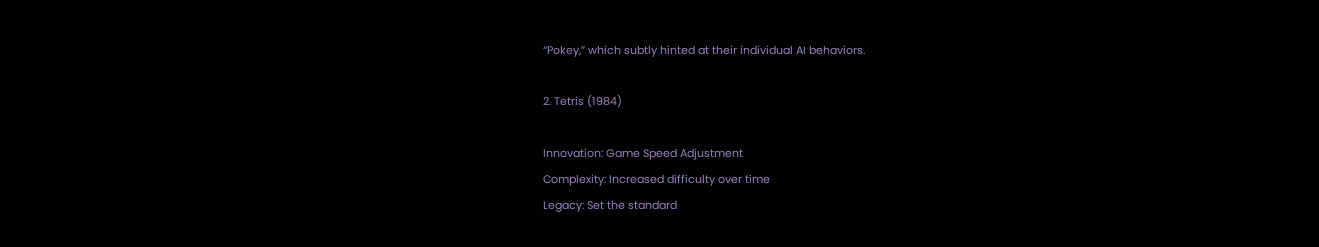“Pokey,” which subtly hinted at their individual AI behaviors.

2. Tetris (1984)

Innovation: Game Speed Adjustment
Complexity: Increased difficulty over time
Legacy: Set the standard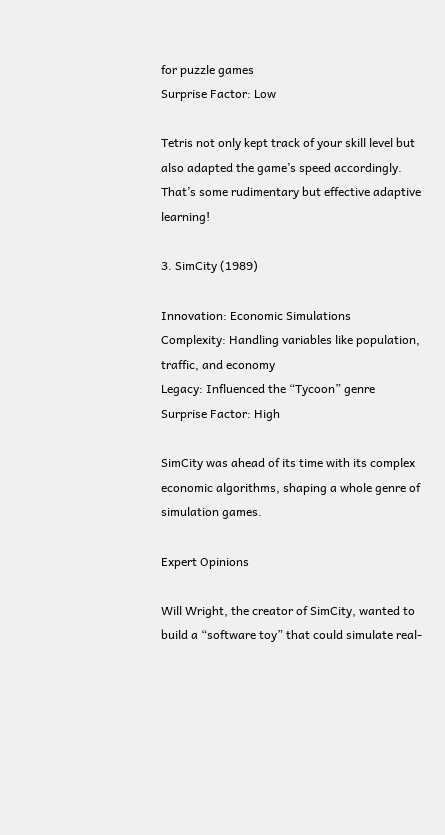for puzzle games
Surprise Factor: Low

Tetris not only kept track of your skill level but also adapted the game’s speed accordingly. That’s some rudimentary but effective adaptive learning!

3. SimCity (1989)

Innovation: Economic Simulations
Complexity: Handling variables like population, traffic, and economy
Legacy: Influenced the “Tycoon” genre
Surprise Factor: High

SimCity was ahead of its time with its complex economic algorithms, shaping a whole genre of simulation games.

Expert Opinions

Will Wright, the creator of SimCity, wanted to build a “software toy” that could simulate real-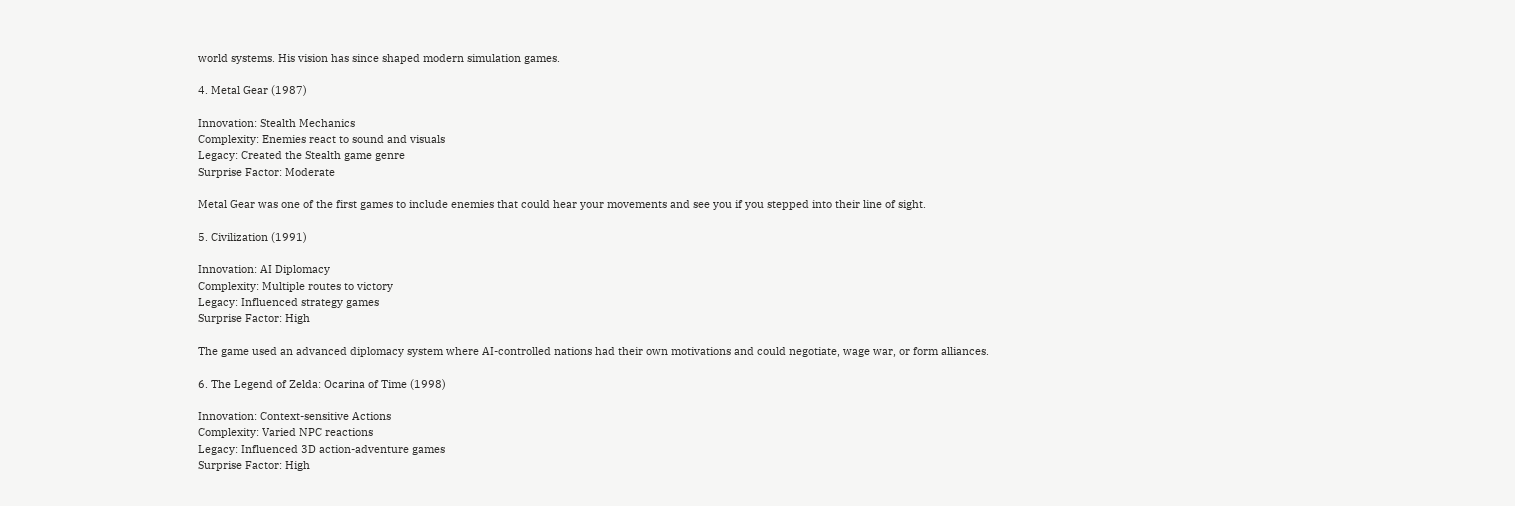world systems. His vision has since shaped modern simulation games.

4. Metal Gear (1987)

Innovation: Stealth Mechanics
Complexity: Enemies react to sound and visuals
Legacy: Created the Stealth game genre
Surprise Factor: Moderate

Metal Gear was one of the first games to include enemies that could hear your movements and see you if you stepped into their line of sight.

5. Civilization (1991)

Innovation: AI Diplomacy
Complexity: Multiple routes to victory
Legacy: Influenced strategy games
Surprise Factor: High

The game used an advanced diplomacy system where AI-controlled nations had their own motivations and could negotiate, wage war, or form alliances.

6. The Legend of Zelda: Ocarina of Time (1998)

Innovation: Context-sensitive Actions
Complexity: Varied NPC reactions
Legacy: Influenced 3D action-adventure games
Surprise Factor: High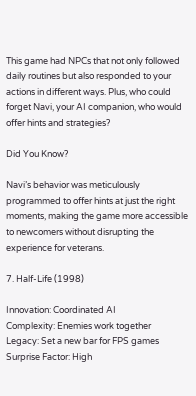This game had NPCs that not only followed daily routines but also responded to your actions in different ways. Plus, who could forget Navi, your AI companion, who would offer hints and strategies?

Did You Know?

Navi’s behavior was meticulously programmed to offer hints at just the right moments, making the game more accessible to newcomers without disrupting the experience for veterans.

7. Half-Life (1998)

Innovation: Coordinated AI
Complexity: Enemies work together
Legacy: Set a new bar for FPS games
Surprise Factor: High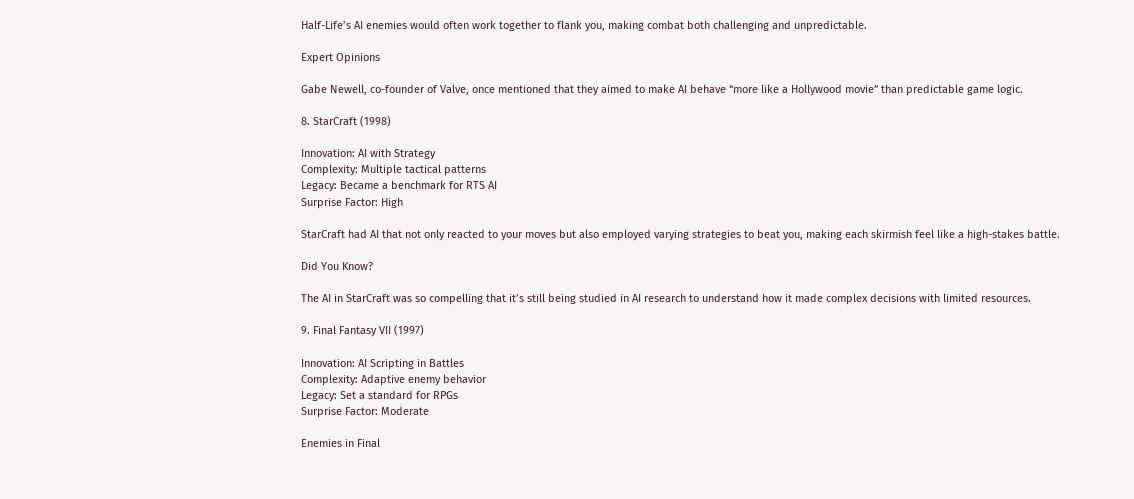Half-Life’s AI enemies would often work together to flank you, making combat both challenging and unpredictable.

Expert Opinions

Gabe Newell, co-founder of Valve, once mentioned that they aimed to make AI behave “more like a Hollywood movie” than predictable game logic.

8. StarCraft (1998)

Innovation: AI with Strategy
Complexity: Multiple tactical patterns
Legacy: Became a benchmark for RTS AI
Surprise Factor: High

StarCraft had AI that not only reacted to your moves but also employed varying strategies to beat you, making each skirmish feel like a high-stakes battle.

Did You Know?

The AI in StarCraft was so compelling that it’s still being studied in AI research to understand how it made complex decisions with limited resources.

9. Final Fantasy VII (1997)

Innovation: AI Scripting in Battles
Complexity: Adaptive enemy behavior
Legacy: Set a standard for RPGs
Surprise Factor: Moderate

Enemies in Final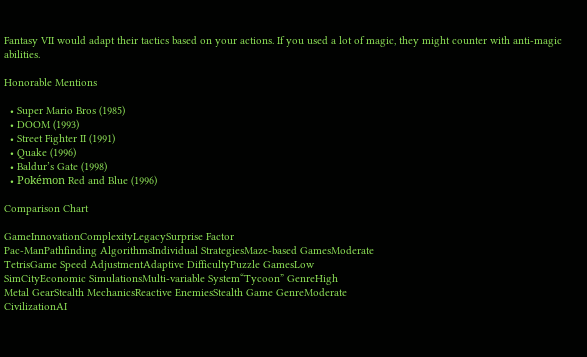Fantasy VII would adapt their tactics based on your actions. If you used a lot of magic, they might counter with anti-magic abilities.

Honorable Mentions

  • Super Mario Bros (1985)
  • DOOM (1993)
  • Street Fighter II (1991)
  • Quake (1996)
  • Baldur’s Gate (1998)
  • Pokémon Red and Blue (1996)

Comparison Chart

GameInnovationComplexityLegacySurprise Factor
Pac-ManPathfinding AlgorithmsIndividual StrategiesMaze-based GamesModerate
TetrisGame Speed AdjustmentAdaptive DifficultyPuzzle GamesLow
SimCityEconomic SimulationsMulti-variable System“Tycoon” GenreHigh
Metal GearStealth MechanicsReactive EnemiesStealth Game GenreModerate
CivilizationAI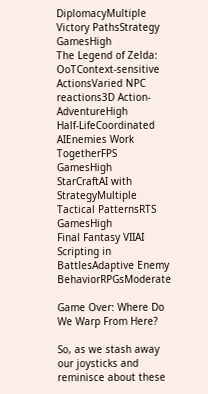DiplomacyMultiple Victory PathsStrategy GamesHigh
The Legend of Zelda: OoTContext-sensitive ActionsVaried NPC reactions3D Action-AdventureHigh
Half-LifeCoordinated AIEnemies Work TogetherFPS GamesHigh
StarCraftAI with StrategyMultiple Tactical PatternsRTS GamesHigh
Final Fantasy VIIAI Scripting in BattlesAdaptive Enemy BehaviorRPGsModerate

Game Over: Where Do We Warp From Here?

So, as we stash away our joysticks and reminisce about these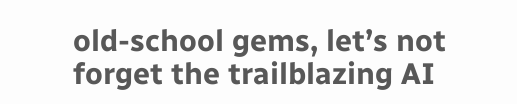old-school gems, let’s not forget the trailblazing AI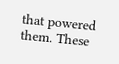that powered them. These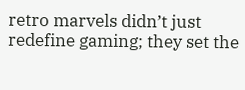retro marvels didn’t just redefine gaming; they set the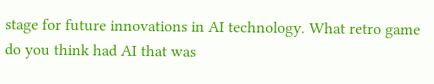stage for future innovations in AI technology. What retro game do you think had AI that was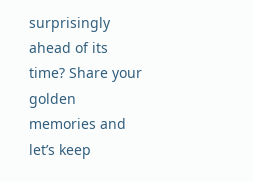surprisingly ahead of its time? Share your golden memories and let’s keep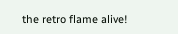the retro flame alive!